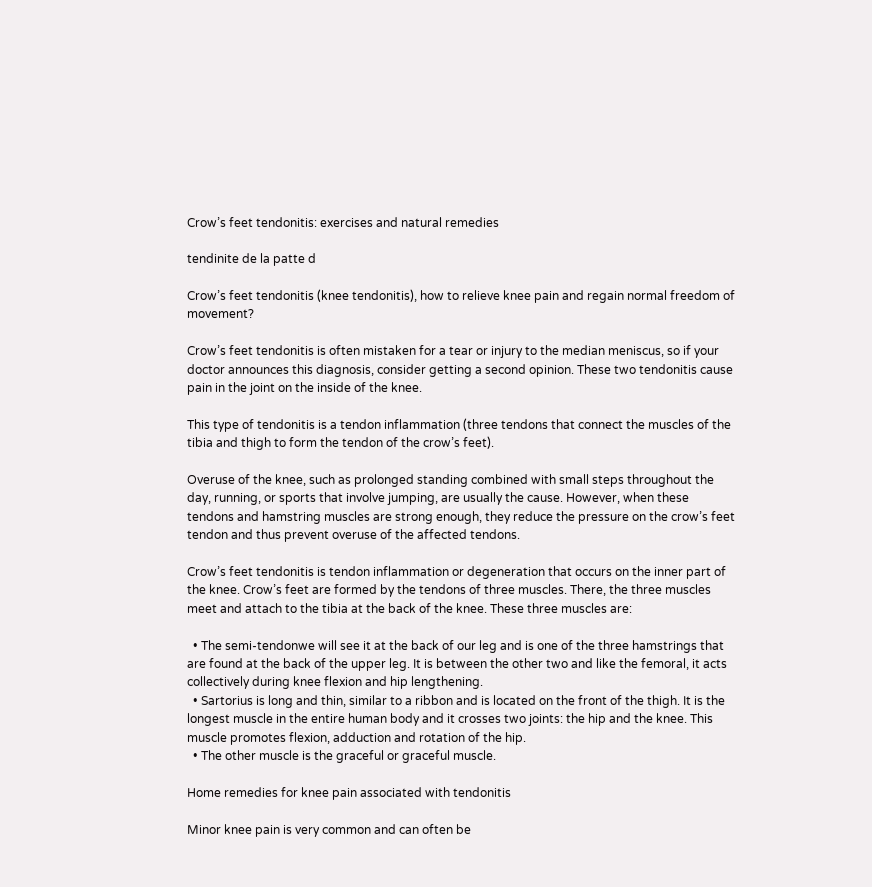Crow’s feet tendonitis: exercises and natural remedies

tendinite de la patte d

Crow’s feet tendonitis (knee tendonitis), how to relieve knee pain and regain normal freedom of movement?

Crow’s feet tendonitis is often mistaken for a tear or injury to the median meniscus, so if your doctor announces this diagnosis, consider getting a second opinion. These two tendonitis cause pain in the joint on the inside of the knee.

This type of tendonitis is a tendon inflammation (three tendons that connect the muscles of the tibia and thigh to form the tendon of the crow’s feet).

Overuse of the knee, such as prolonged standing combined with small steps throughout the day, running, or sports that involve jumping, are usually the cause. However, when these tendons and hamstring muscles are strong enough, they reduce the pressure on the crow’s feet tendon and thus prevent overuse of the affected tendons.

Crow’s feet tendonitis is tendon inflammation or degeneration that occurs on the inner part of the knee. Crow’s feet are formed by the tendons of three muscles. There, the three muscles meet and attach to the tibia at the back of the knee. These three muscles are:

  • The semi-tendonwe will see it at the back of our leg and is one of the three hamstrings that are found at the back of the upper leg. It is between the other two and like the femoral, it acts collectively during knee flexion and hip lengthening.
  • Sartorius is long and thin, similar to a ribbon and is located on the front of the thigh. It is the longest muscle in the entire human body and it crosses two joints: the hip and the knee. This muscle promotes flexion, adduction and rotation of the hip.
  • The other muscle is the graceful or graceful muscle.

Home remedies for knee pain associated with tendonitis

Minor knee pain is very common and can often be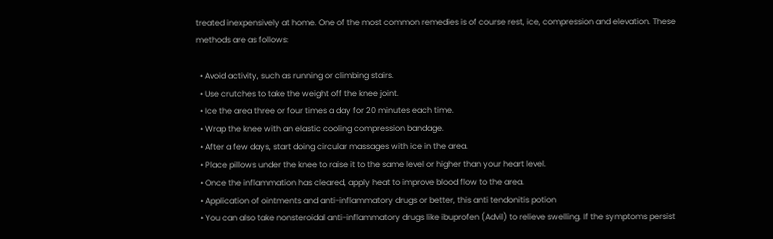treated inexpensively at home. One of the most common remedies is of course rest, ice, compression and elevation. These methods are as follows:

  • Avoid activity, such as running or climbing stairs.
  • Use crutches to take the weight off the knee joint.
  • Ice the area three or four times a day for 20 minutes each time.
  • Wrap the knee with an elastic cooling compression bandage.
  • After a few days, start doing circular massages with ice in the area.
  • Place pillows under the knee to raise it to the same level or higher than your heart level.
  • Once the inflammation has cleared, apply heat to improve blood flow to the area.
  • Application of ointments and anti-inflammatory drugs or better, this anti tendonitis potion
  • You can also take nonsteroidal anti-inflammatory drugs like ibuprofen (Advil) to relieve swelling. If the symptoms persist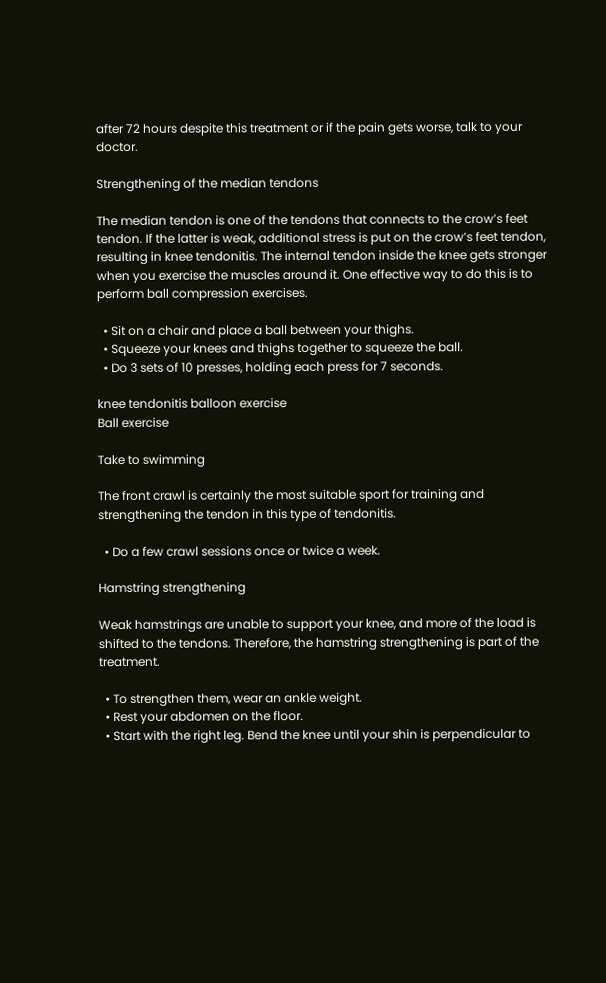after 72 hours despite this treatment or if the pain gets worse, talk to your doctor.

Strengthening of the median tendons

The median tendon is one of the tendons that connects to the crow’s feet tendon. If the latter is weak, additional stress is put on the crow’s feet tendon, resulting in knee tendonitis. The internal tendon inside the knee gets stronger when you exercise the muscles around it. One effective way to do this is to perform ball compression exercises.

  • Sit on a chair and place a ball between your thighs.
  • Squeeze your knees and thighs together to squeeze the ball.
  • Do 3 sets of 10 presses, holding each press for 7 seconds.

knee tendonitis balloon exercise
Ball exercise

Take to swimming

The front crawl is certainly the most suitable sport for training and strengthening the tendon in this type of tendonitis.

  • Do a few crawl sessions once or twice a week.

Hamstring strengthening

Weak hamstrings are unable to support your knee, and more of the load is shifted to the tendons. Therefore, the hamstring strengthening is part of the treatment.

  • To strengthen them, wear an ankle weight.
  • Rest your abdomen on the floor.
  • Start with the right leg. Bend the knee until your shin is perpendicular to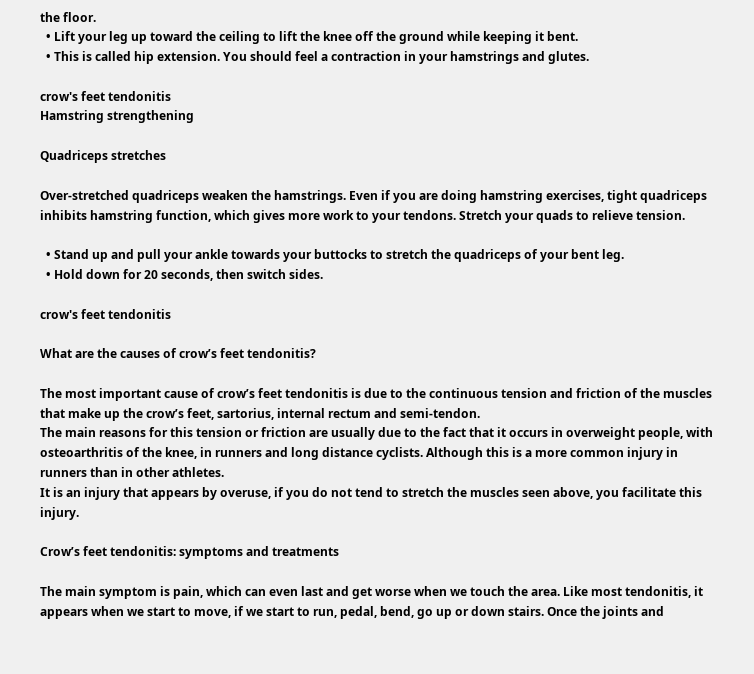the floor.
  • Lift your leg up toward the ceiling to lift the knee off the ground while keeping it bent.
  • This is called hip extension. You should feel a contraction in your hamstrings and glutes.

crow's feet tendonitis
Hamstring strengthening

Quadriceps stretches

Over-stretched quadriceps weaken the hamstrings. Even if you are doing hamstring exercises, tight quadriceps inhibits hamstring function, which gives more work to your tendons. Stretch your quads to relieve tension.

  • Stand up and pull your ankle towards your buttocks to stretch the quadriceps of your bent leg.
  • Hold down for 20 seconds, then switch sides.

crow's feet tendonitis

What are the causes of crow’s feet tendonitis?

The most important cause of crow’s feet tendonitis is due to the continuous tension and friction of the muscles that make up the crow’s feet, sartorius, internal rectum and semi-tendon.
The main reasons for this tension or friction are usually due to the fact that it occurs in overweight people, with osteoarthritis of the knee, in runners and long distance cyclists. Although this is a more common injury in runners than in other athletes.
It is an injury that appears by overuse, if you do not tend to stretch the muscles seen above, you facilitate this injury.

Crow’s feet tendonitis: symptoms and treatments

The main symptom is pain, which can even last and get worse when we touch the area. Like most tendonitis, it appears when we start to move, if we start to run, pedal, bend, go up or down stairs. Once the joints and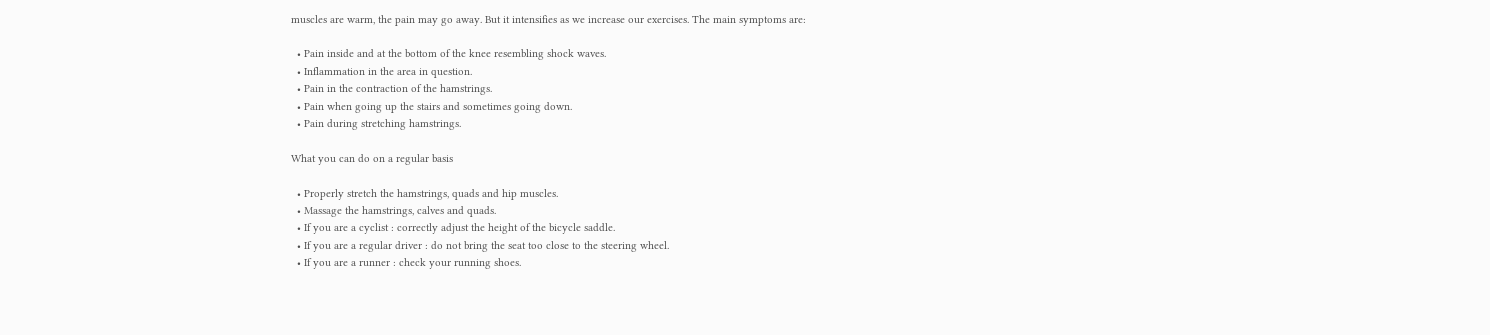muscles are warm, the pain may go away. But it intensifies as we increase our exercises. The main symptoms are:

  • Pain inside and at the bottom of the knee resembling shock waves.
  • Inflammation in the area in question.
  • Pain in the contraction of the hamstrings.
  • Pain when going up the stairs and sometimes going down.
  • Pain during stretching hamstrings.

What you can do on a regular basis

  • Properly stretch the hamstrings, quads and hip muscles.
  • Massage the hamstrings, calves and quads.
  • If you are a cyclist : correctly adjust the height of the bicycle saddle.
  • If you are a regular driver : do not bring the seat too close to the steering wheel.
  • If you are a runner : check your running shoes.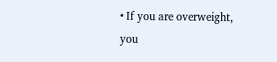• If you are overweight, you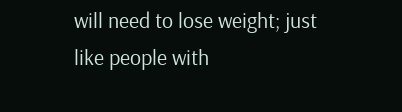will need to lose weight; just like people with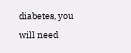diabetes, you will need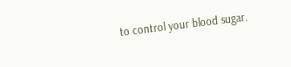to control your blood sugar.